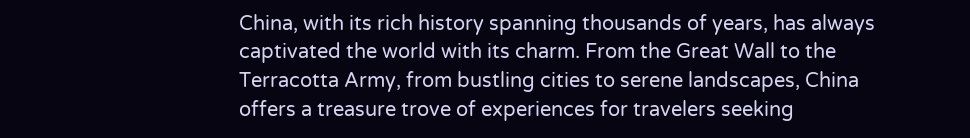China, with its rich history spanning thousands of years, has always captivated the world with its charm. From the Great Wall to the Terracotta Army, from bustling cities to serene landscapes, China offers a treasure trove of experiences for travelers seeking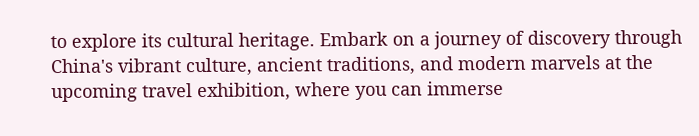to explore its cultural heritage. Embark on a journey of discovery through China's vibrant culture, ancient traditions, and modern marvels at the upcoming travel exhibition, where you can immerse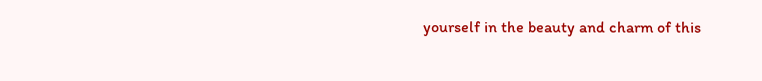yourself in the beauty and charm of this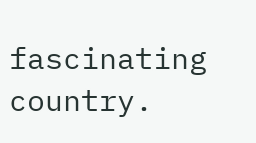fascinating country.